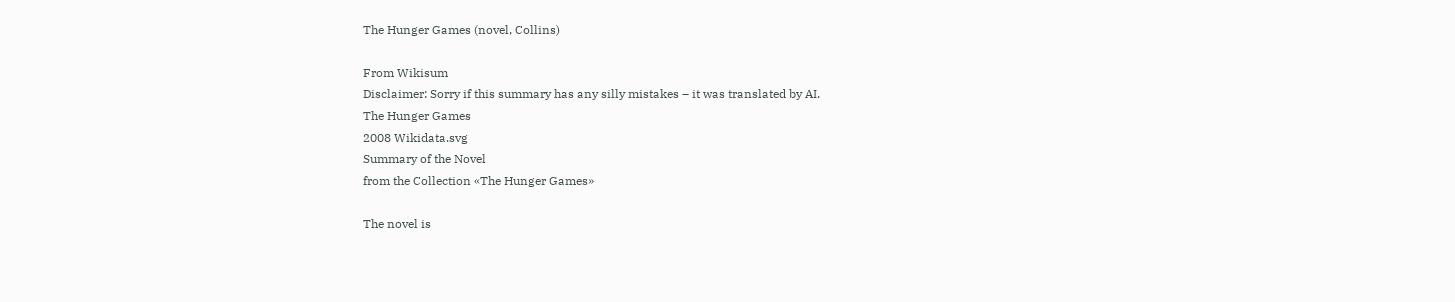The Hunger Games (novel, Collins)

From Wikisum
Disclaimer: Sorry if this summary has any silly mistakes – it was translated by AI.
The Hunger Games
2008 Wikidata.svg
Summary of the Novel
from the Collection «The Hunger Games»

The novel is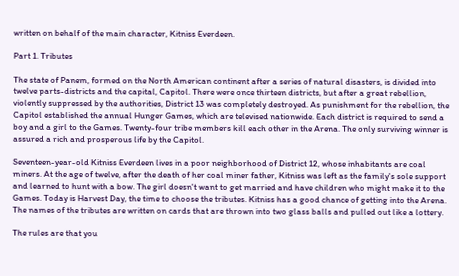written on behalf of the main character, Kitniss Everdeen.

Part 1. Tributes

The state of Panem, formed on the North American continent after a series of natural disasters, is divided into twelve parts-districts and the capital, Capitol. There were once thirteen districts, but after a great rebellion, violently suppressed by the authorities, District 13 was completely destroyed. As punishment for the rebellion, the Capitol established the annual Hunger Games, which are televised nationwide. Each district is required to send a boy and a girl to the Games. Twenty-four tribe members kill each other in the Arena. The only surviving winner is assured a rich and prosperous life by the Capitol.

Seventeen-year-old Kitniss Everdeen lives in a poor neighborhood of District 12, whose inhabitants are coal miners. At the age of twelve, after the death of her coal miner father, Kitniss was left as the family's sole support and learned to hunt with a bow. The girl doesn't want to get married and have children who might make it to the Games. Today is Harvest Day, the time to choose the tributes. Kitniss has a good chance of getting into the Arena. The names of the tributes are written on cards that are thrown into two glass balls and pulled out like a lottery.

The rules are that you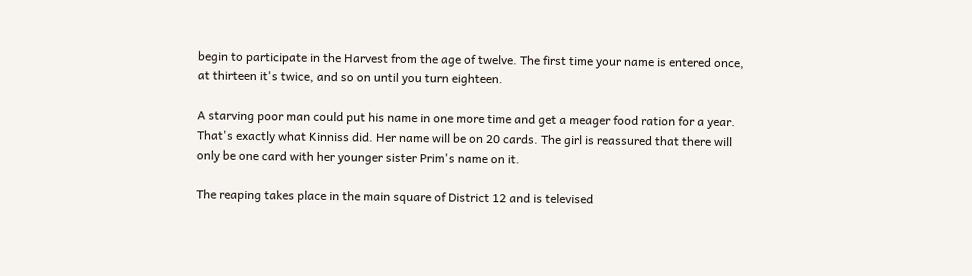begin to participate in the Harvest from the age of twelve. The first time your name is entered once, at thirteen it's twice, and so on until you turn eighteen.

A starving poor man could put his name in one more time and get a meager food ration for a year. That's exactly what Kinniss did. Her name will be on 20 cards. The girl is reassured that there will only be one card with her younger sister Prim's name on it.

The reaping takes place in the main square of District 12 and is televised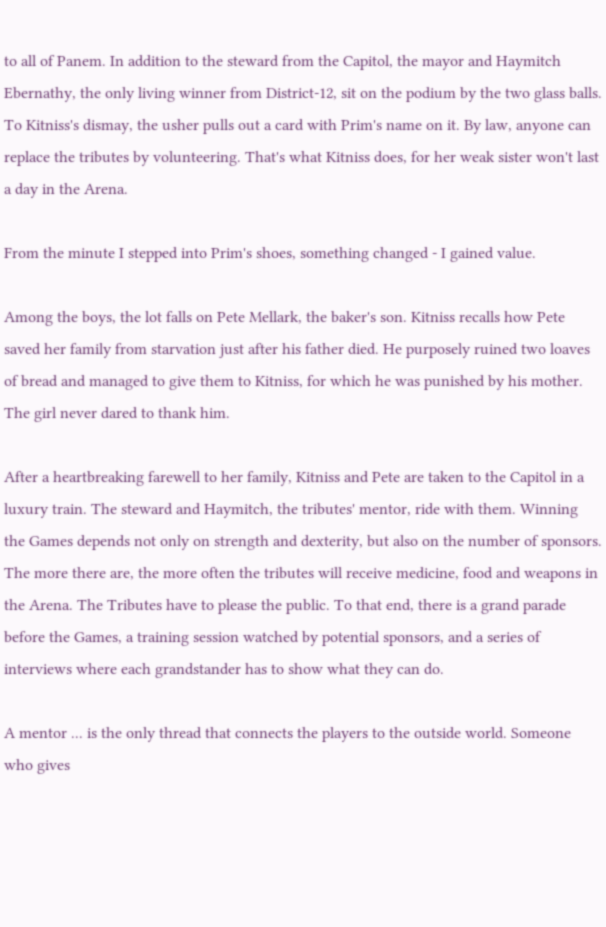to all of Panem. In addition to the steward from the Capitol, the mayor and Haymitch Ebernathy, the only living winner from District-12, sit on the podium by the two glass balls. To Kitniss's dismay, the usher pulls out a card with Prim's name on it. By law, anyone can replace the tributes by volunteering. That's what Kitniss does, for her weak sister won't last a day in the Arena.

From the minute I stepped into Prim's shoes, something changed - I gained value.

Among the boys, the lot falls on Pete Mellark, the baker's son. Kitniss recalls how Pete saved her family from starvation just after his father died. He purposely ruined two loaves of bread and managed to give them to Kitniss, for which he was punished by his mother. The girl never dared to thank him.

After a heartbreaking farewell to her family, Kitniss and Pete are taken to the Capitol in a luxury train. The steward and Haymitch, the tributes' mentor, ride with them. Winning the Games depends not only on strength and dexterity, but also on the number of sponsors. The more there are, the more often the tributes will receive medicine, food and weapons in the Arena. The Tributes have to please the public. To that end, there is a grand parade before the Games, a training session watched by potential sponsors, and a series of interviews where each grandstander has to show what they can do.

A mentor ... is the only thread that connects the players to the outside world. Someone who gives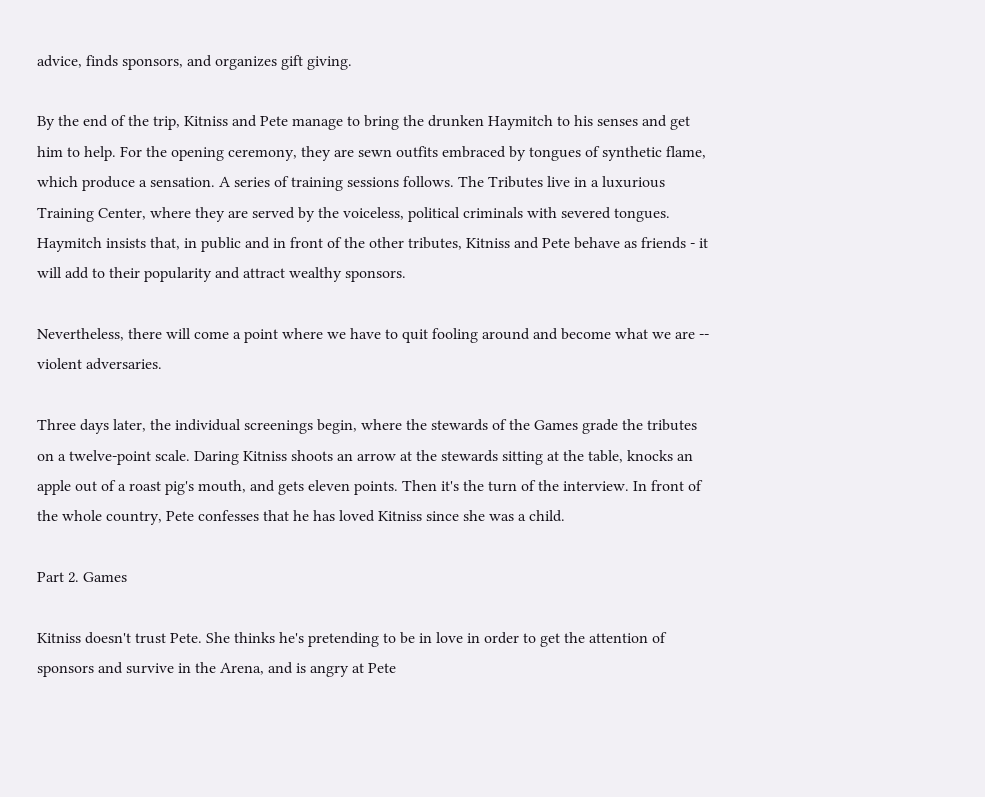advice, finds sponsors, and organizes gift giving.

By the end of the trip, Kitniss and Pete manage to bring the drunken Haymitch to his senses and get him to help. For the opening ceremony, they are sewn outfits embraced by tongues of synthetic flame, which produce a sensation. A series of training sessions follows. The Tributes live in a luxurious Training Center, where they are served by the voiceless, political criminals with severed tongues. Haymitch insists that, in public and in front of the other tributes, Kitniss and Pete behave as friends - it will add to their popularity and attract wealthy sponsors.

Nevertheless, there will come a point where we have to quit fooling around and become what we are -- violent adversaries.

Three days later, the individual screenings begin, where the stewards of the Games grade the tributes on a twelve-point scale. Daring Kitniss shoots an arrow at the stewards sitting at the table, knocks an apple out of a roast pig's mouth, and gets eleven points. Then it's the turn of the interview. In front of the whole country, Pete confesses that he has loved Kitniss since she was a child.

Part 2. Games

Kitniss doesn't trust Pete. She thinks he's pretending to be in love in order to get the attention of sponsors and survive in the Arena, and is angry at Pete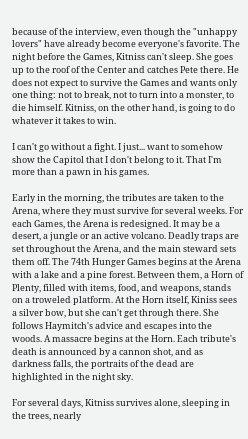because of the interview, even though the "unhappy lovers" have already become everyone's favorite. The night before the Games, Kitniss can't sleep. She goes up to the roof of the Center and catches Pete there. He does not expect to survive the Games and wants only one thing: not to break, not to turn into a monster, to die himself. Kitniss, on the other hand, is going to do whatever it takes to win.

I can't go without a fight. I just... want to somehow show the Capitol that I don't belong to it. That I'm more than a pawn in his games.

Early in the morning, the tributes are taken to the Arena, where they must survive for several weeks. For each Games, the Arena is redesigned. It may be a desert, a jungle or an active volcano. Deadly traps are set throughout the Arena, and the main steward sets them off. The 74th Hunger Games begins at the Arena with a lake and a pine forest. Between them, a Horn of Plenty, filled with items, food, and weapons, stands on a troweled platform. At the Horn itself, Kiniss sees a silver bow, but she can't get through there. She follows Haymitch's advice and escapes into the woods. A massacre begins at the Horn. Each tribute's death is announced by a cannon shot, and as darkness falls, the portraits of the dead are highlighted in the night sky.

For several days, Kitniss survives alone, sleeping in the trees, nearly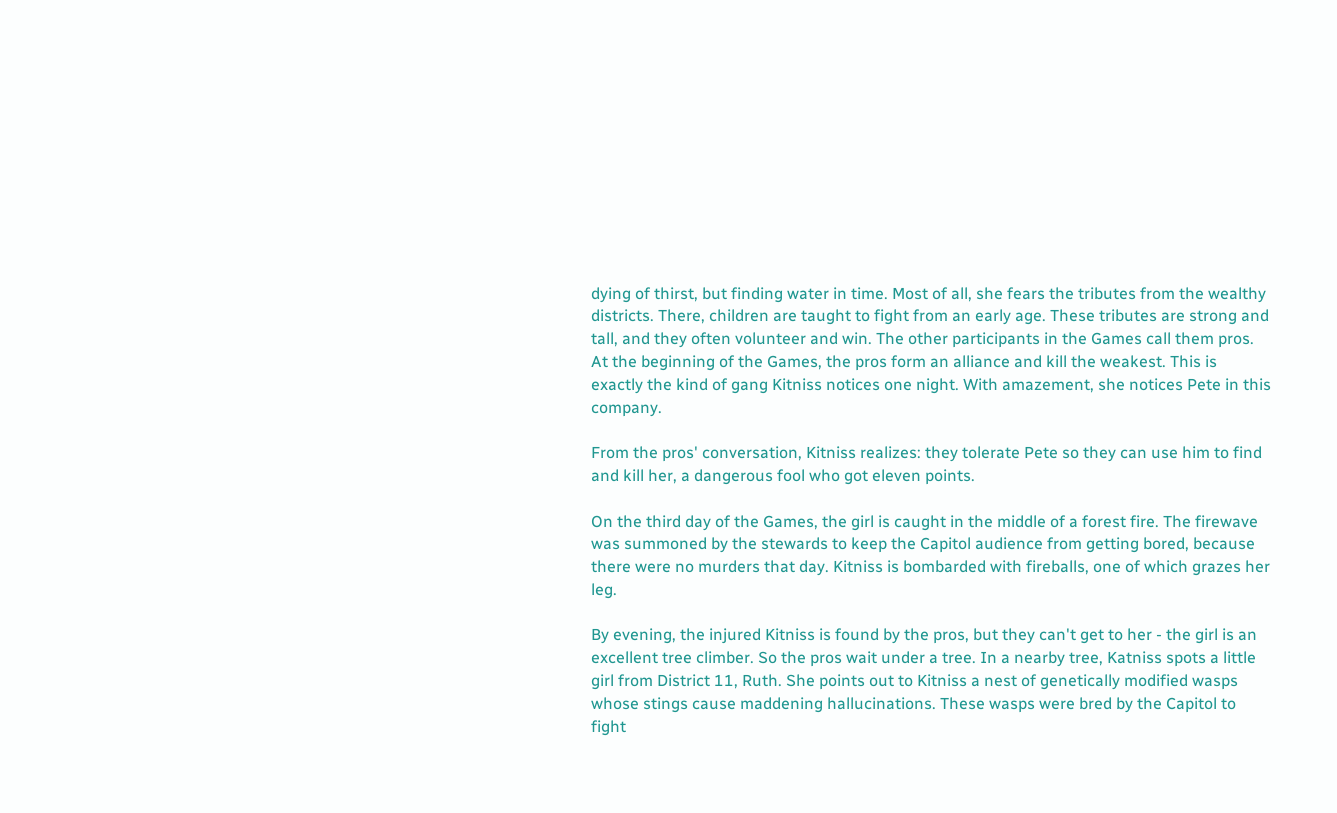dying of thirst, but finding water in time. Most of all, she fears the tributes from the wealthy districts. There, children are taught to fight from an early age. These tributes are strong and tall, and they often volunteer and win. The other participants in the Games call them pros. At the beginning of the Games, the pros form an alliance and kill the weakest. This is exactly the kind of gang Kitniss notices one night. With amazement, she notices Pete in this company.

From the pros' conversation, Kitniss realizes: they tolerate Pete so they can use him to find and kill her, a dangerous fool who got eleven points.

On the third day of the Games, the girl is caught in the middle of a forest fire. The firewave was summoned by the stewards to keep the Capitol audience from getting bored, because there were no murders that day. Kitniss is bombarded with fireballs, one of which grazes her leg.

By evening, the injured Kitniss is found by the pros, but they can't get to her - the girl is an excellent tree climber. So the pros wait under a tree. In a nearby tree, Katniss spots a little girl from District 11, Ruth. She points out to Kitniss a nest of genetically modified wasps whose stings cause maddening hallucinations. These wasps were bred by the Capitol to fight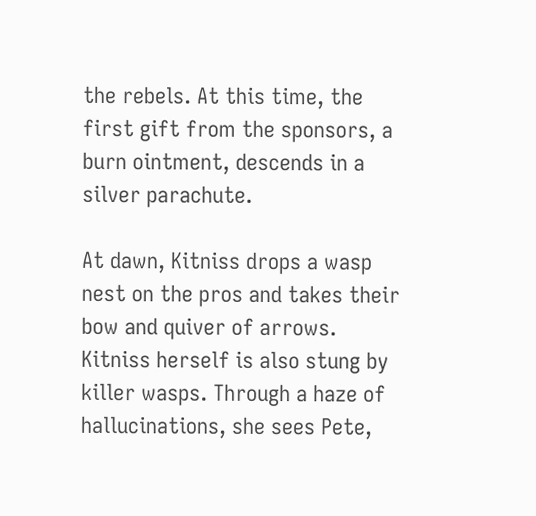the rebels. At this time, the first gift from the sponsors, a burn ointment, descends in a silver parachute.

At dawn, Kitniss drops a wasp nest on the pros and takes their bow and quiver of arrows. Kitniss herself is also stung by killer wasps. Through a haze of hallucinations, she sees Pete,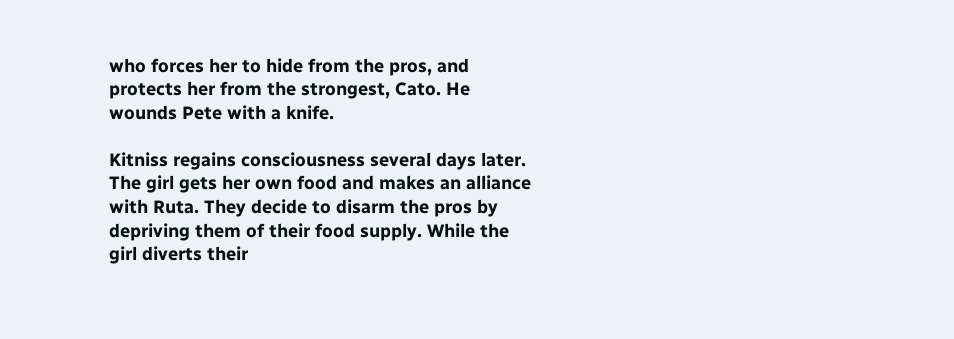who forces her to hide from the pros, and protects her from the strongest, Cato. He wounds Pete with a knife.

Kitniss regains consciousness several days later. The girl gets her own food and makes an alliance with Ruta. They decide to disarm the pros by depriving them of their food supply. While the girl diverts their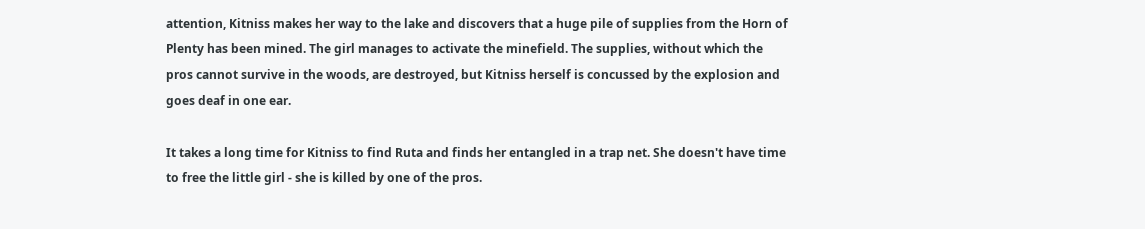attention, Kitniss makes her way to the lake and discovers that a huge pile of supplies from the Horn of Plenty has been mined. The girl manages to activate the minefield. The supplies, without which the pros cannot survive in the woods, are destroyed, but Kitniss herself is concussed by the explosion and goes deaf in one ear.

It takes a long time for Kitniss to find Ruta and finds her entangled in a trap net. She doesn't have time to free the little girl - she is killed by one of the pros.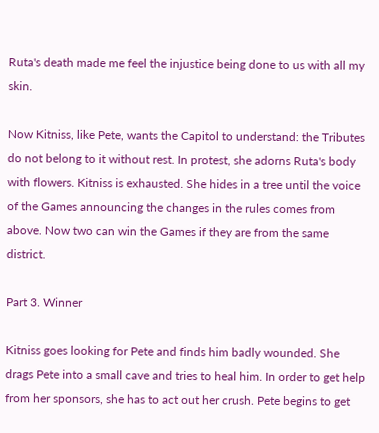Ruta's death made me feel the injustice being done to us with all my skin.

Now Kitniss, like Pete, wants the Capitol to understand: the Tributes do not belong to it without rest. In protest, she adorns Ruta's body with flowers. Kitniss is exhausted. She hides in a tree until the voice of the Games announcing the changes in the rules comes from above. Now two can win the Games if they are from the same district.

Part 3. Winner

Kitniss goes looking for Pete and finds him badly wounded. She drags Pete into a small cave and tries to heal him. In order to get help from her sponsors, she has to act out her crush. Pete begins to get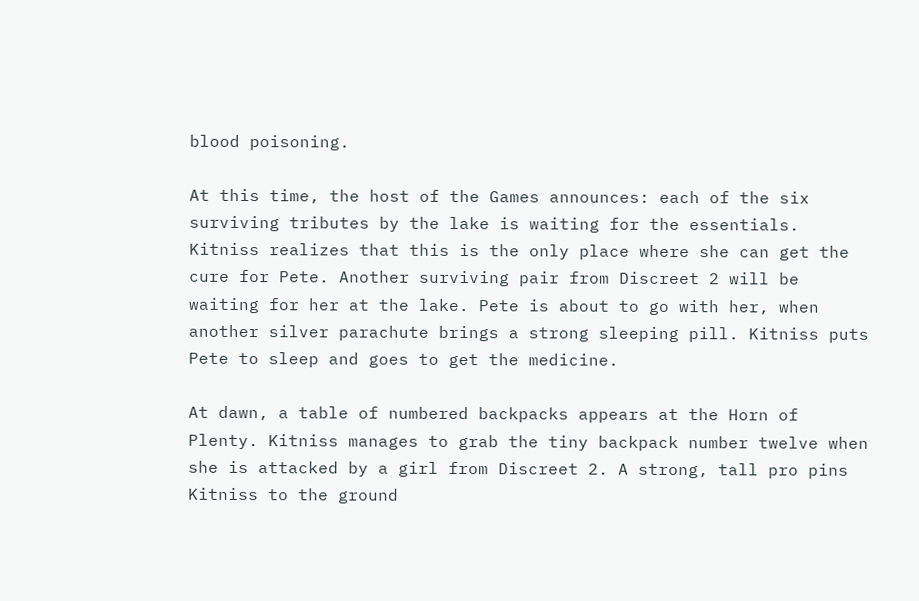blood poisoning.

At this time, the host of the Games announces: each of the six surviving tributes by the lake is waiting for the essentials. Kitniss realizes that this is the only place where she can get the cure for Pete. Another surviving pair from Discreet 2 will be waiting for her at the lake. Pete is about to go with her, when another silver parachute brings a strong sleeping pill. Kitniss puts Pete to sleep and goes to get the medicine.

At dawn, a table of numbered backpacks appears at the Horn of Plenty. Kitniss manages to grab the tiny backpack number twelve when she is attacked by a girl from Discreet 2. A strong, tall pro pins Kitniss to the ground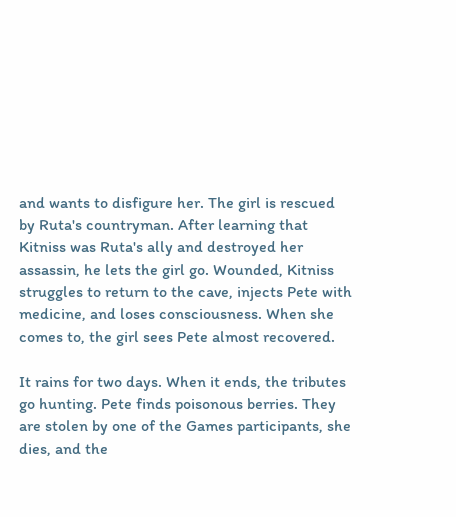and wants to disfigure her. The girl is rescued by Ruta's countryman. After learning that Kitniss was Ruta's ally and destroyed her assassin, he lets the girl go. Wounded, Kitniss struggles to return to the cave, injects Pete with medicine, and loses consciousness. When she comes to, the girl sees Pete almost recovered.

It rains for two days. When it ends, the tributes go hunting. Pete finds poisonous berries. They are stolen by one of the Games participants, she dies, and the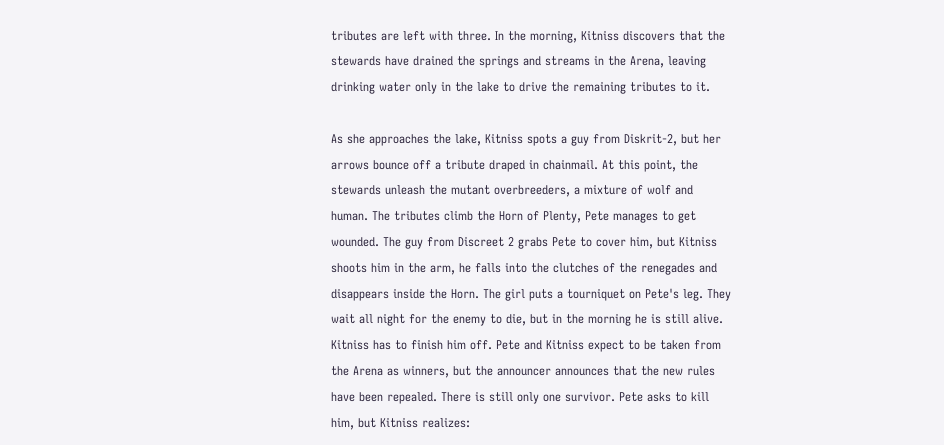tributes are left with three. In the morning, Kitniss discovers that the stewards have drained the springs and streams in the Arena, leaving drinking water only in the lake to drive the remaining tributes to it.

As she approaches the lake, Kitniss spots a guy from Diskrit-2, but her arrows bounce off a tribute draped in chainmail. At this point, the stewards unleash the mutant overbreeders, a mixture of wolf and human. The tributes climb the Horn of Plenty, Pete manages to get wounded. The guy from Discreet 2 grabs Pete to cover him, but Kitniss shoots him in the arm, he falls into the clutches of the renegades and disappears inside the Horn. The girl puts a tourniquet on Pete's leg. They wait all night for the enemy to die, but in the morning he is still alive. Kitniss has to finish him off. Pete and Kitniss expect to be taken from the Arena as winners, but the announcer announces that the new rules have been repealed. There is still only one survivor. Pete asks to kill him, but Kitniss realizes: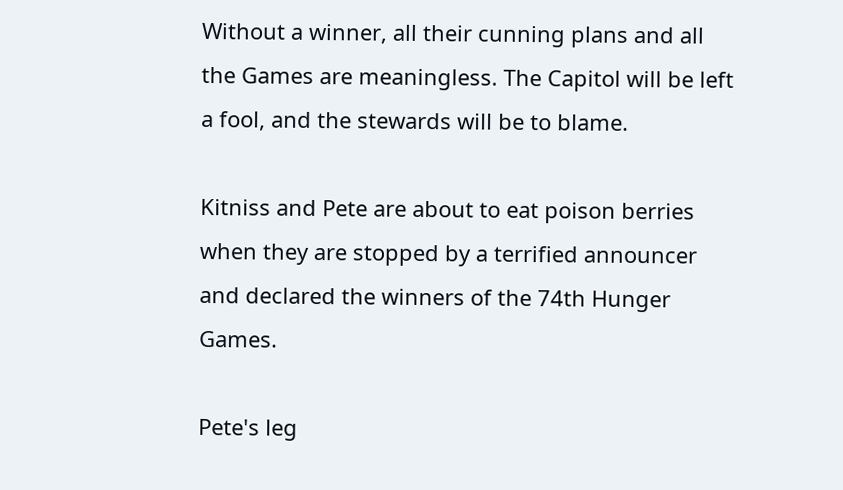Without a winner, all their cunning plans and all the Games are meaningless. The Capitol will be left a fool, and the stewards will be to blame.

Kitniss and Pete are about to eat poison berries when they are stopped by a terrified announcer and declared the winners of the 74th Hunger Games.

Pete's leg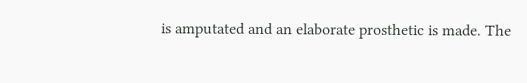is amputated and an elaborate prosthetic is made. The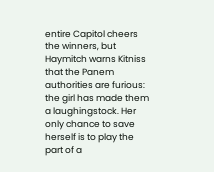entire Capitol cheers the winners, but Haymitch warns Kitniss that the Panem authorities are furious: the girl has made them a laughingstock. Her only chance to save herself is to play the part of a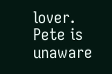lover. Pete is unaware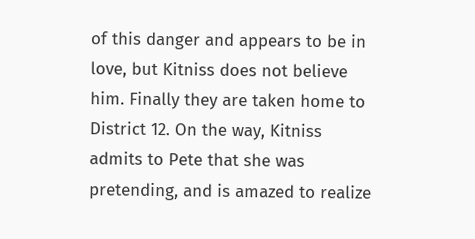of this danger and appears to be in love, but Kitniss does not believe him. Finally they are taken home to District 12. On the way, Kitniss admits to Pete that she was pretending, and is amazed to realize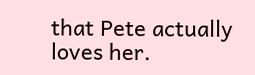that Pete actually loves her.